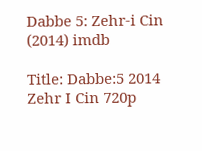Dabbe 5: Zehr-i Cin (2014) imdb

Title: Dabbe:5 2014 Zehr I Cin 720p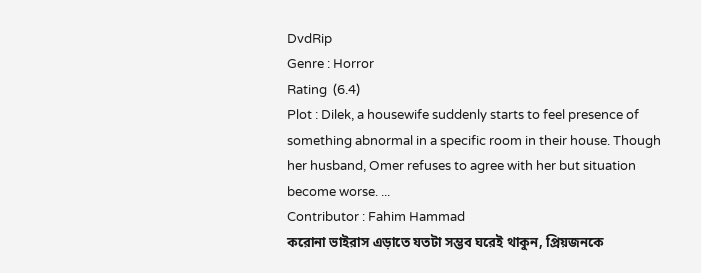DvdRip
Genre : Horror
Rating  (6.4)
Plot : Dilek, a housewife suddenly starts to feel presence of something abnormal in a specific room in their house. Though her husband, Omer refuses to agree with her but situation become worse. ...
Contributor : Fahim Hammad
করোনা ভাইরাস এড়াতে যতটা সম্ভব ঘরেই থাকুন, প্রিয়জনকে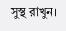সুস্থ রাখুন।